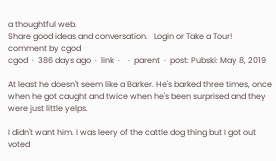a thoughtful web.
Share good ideas and conversation.   Login or Take a Tour!
comment by cgod
cgod  ·  386 days ago  ·  link  ·    ·  parent  ·  post: Pubski: May 8, 2019

At least he doesn't seem like a Barker. He's barked three times, once when he got caught and twice when he's been surprised and they were just little yelps.

I didn't want him. I was leery of the cattle dog thing but I got out voted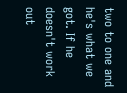two to one and he's what we got. If he doesn't work out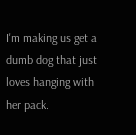I'm making us get a dumb dog that just loves hanging with her pack.